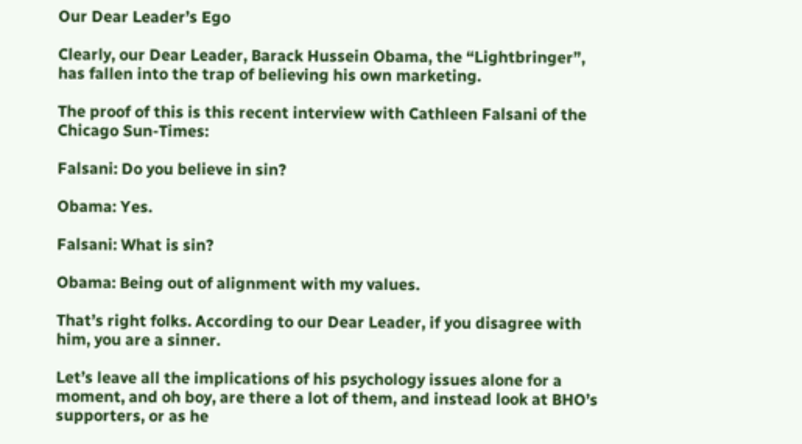Our Dear Leader’s Ego

Clearly, our Dear Leader, Barack Hussein Obama, the “Lightbringer”, has fallen into the trap of believing his own marketing.

The proof of this is this recent interview with Cathleen Falsani of the Chicago Sun-Times:

Falsani: Do you believe in sin?

Obama: Yes.

Falsani: What is sin?

Obama: Being out of alignment with my values.

That’s right folks. According to our Dear Leader, if you disagree with him, you are a sinner.

Let’s leave all the implications of his psychology issues alone for a moment, and oh boy, are there a lot of them, and instead look at BHO’s supporters, or as he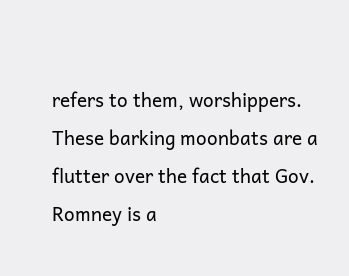refers to them, worshippers.  These barking moonbats are a flutter over the fact that Gov. Romney is a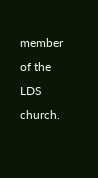member of the LDS church.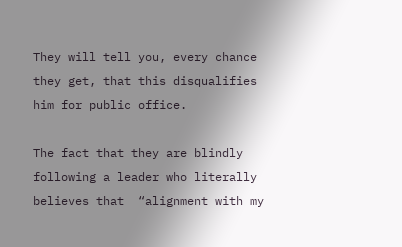They will tell you, every chance they get, that this disqualifies him for public office.

The fact that they are blindly following a leader who literally believes that  “alignment with my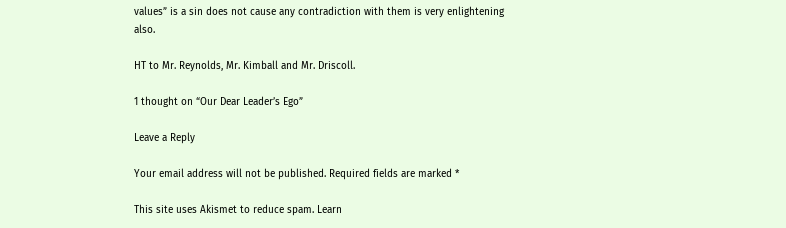values” is a sin does not cause any contradiction with them is very enlightening also.

HT to Mr. Reynolds, Mr. Kimball and Mr. Driscoll.

1 thought on “Our Dear Leader’s Ego”

Leave a Reply

Your email address will not be published. Required fields are marked *

This site uses Akismet to reduce spam. Learn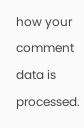how your comment data is processed.